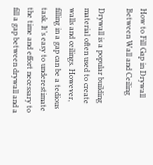How to Fill Gap in Drywall Between Wall and Ceiling

Drywall is a popular building material often used to create walls and ceilings. However, filling in a gap can be a tedious task. It’s easy to underestimate the time and effort necessary to fill a gap between drywall and a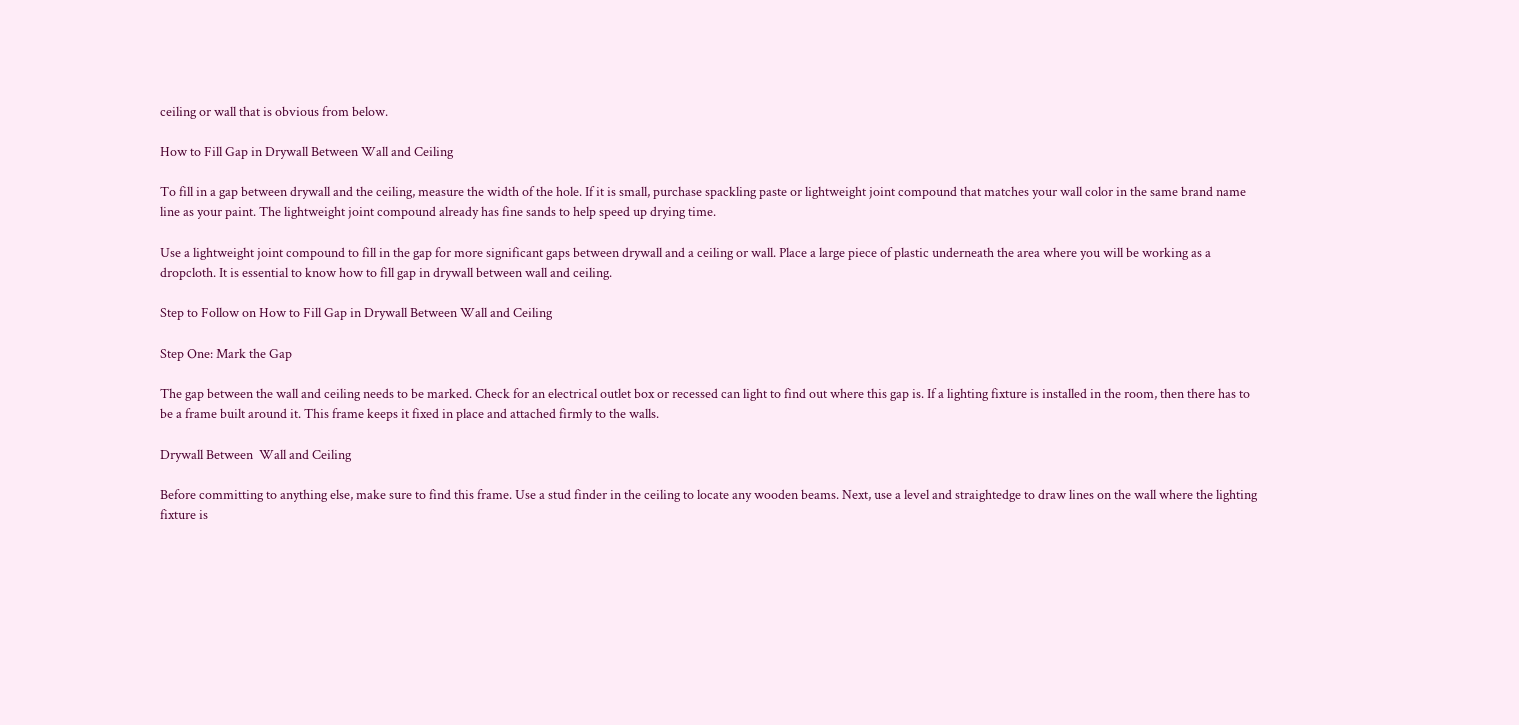ceiling or wall that is obvious from below.

How to Fill Gap in Drywall Between Wall and Ceiling

To fill in a gap between drywall and the ceiling, measure the width of the hole. If it is small, purchase spackling paste or lightweight joint compound that matches your wall color in the same brand name line as your paint. The lightweight joint compound already has fine sands to help speed up drying time.

Use a lightweight joint compound to fill in the gap for more significant gaps between drywall and a ceiling or wall. Place a large piece of plastic underneath the area where you will be working as a dropcloth. It is essential to know how to fill gap in drywall between wall and ceiling.

Step to Follow on How to Fill Gap in Drywall Between Wall and Ceiling

Step One: Mark the Gap

The gap between the wall and ceiling needs to be marked. Check for an electrical outlet box or recessed can light to find out where this gap is. If a lighting fixture is installed in the room, then there has to be a frame built around it. This frame keeps it fixed in place and attached firmly to the walls.

Drywall Between  Wall and Ceiling

Before committing to anything else, make sure to find this frame. Use a stud finder in the ceiling to locate any wooden beams. Next, use a level and straightedge to draw lines on the wall where the lighting fixture is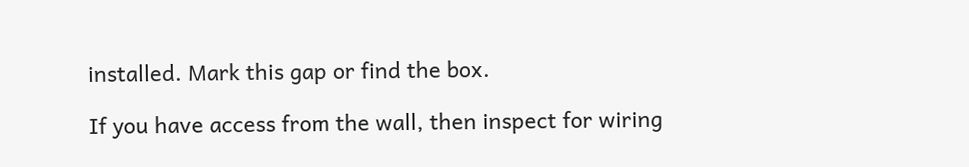installed. Mark this gap or find the box.

If you have access from the wall, then inspect for wiring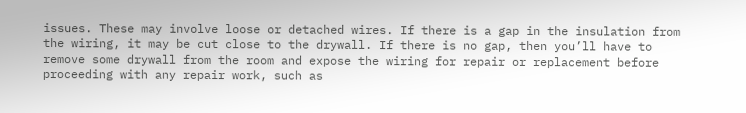issues. These may involve loose or detached wires. If there is a gap in the insulation from the wiring, it may be cut close to the drywall. If there is no gap, then you’ll have to remove some drywall from the room and expose the wiring for repair or replacement before proceeding with any repair work, such as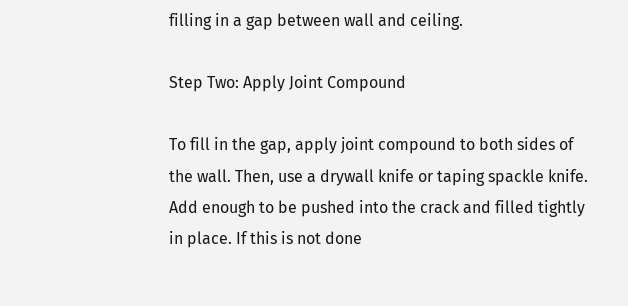filling in a gap between wall and ceiling.

Step Two: Apply Joint Compound

To fill in the gap, apply joint compound to both sides of the wall. Then, use a drywall knife or taping spackle knife. Add enough to be pushed into the crack and filled tightly in place. If this is not done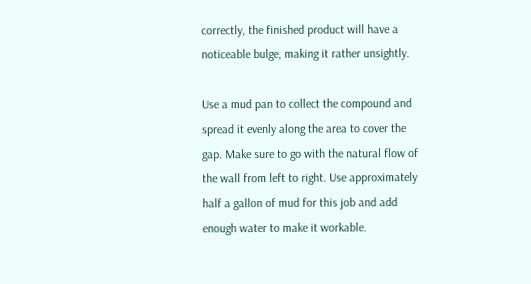correctly, the finished product will have a noticeable bulge, making it rather unsightly.

Use a mud pan to collect the compound and spread it evenly along the area to cover the gap. Make sure to go with the natural flow of the wall from left to right. Use approximately half a gallon of mud for this job and add enough water to make it workable.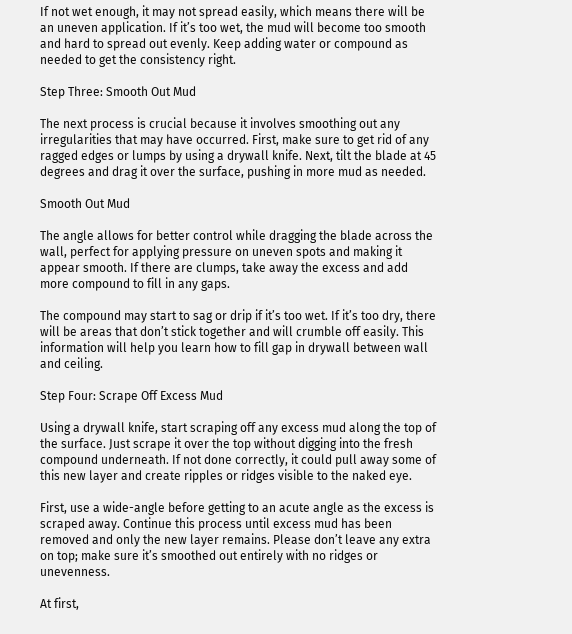If not wet enough, it may not spread easily, which means there will be an uneven application. If it’s too wet, the mud will become too smooth and hard to spread out evenly. Keep adding water or compound as needed to get the consistency right.

Step Three: Smooth Out Mud

The next process is crucial because it involves smoothing out any irregularities that may have occurred. First, make sure to get rid of any ragged edges or lumps by using a drywall knife. Next, tilt the blade at 45 degrees and drag it over the surface, pushing in more mud as needed.

Smooth Out Mud

The angle allows for better control while dragging the blade across the wall, perfect for applying pressure on uneven spots and making it appear smooth. If there are clumps, take away the excess and add more compound to fill in any gaps.

The compound may start to sag or drip if it’s too wet. If it’s too dry, there will be areas that don’t stick together and will crumble off easily. This information will help you learn how to fill gap in drywall between wall and ceiling.

Step Four: Scrape Off Excess Mud

Using a drywall knife, start scraping off any excess mud along the top of the surface. Just scrape it over the top without digging into the fresh compound underneath. If not done correctly, it could pull away some of this new layer and create ripples or ridges visible to the naked eye.

First, use a wide-angle before getting to an acute angle as the excess is scraped away. Continue this process until excess mud has been removed and only the new layer remains. Please don’t leave any extra on top; make sure it’s smoothed out entirely with no ridges or unevenness.

At first,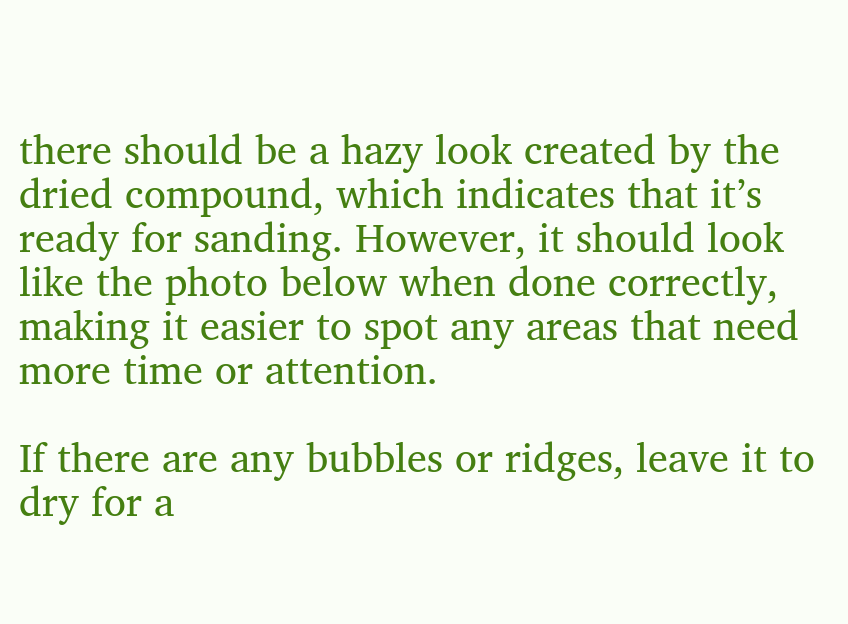there should be a hazy look created by the dried compound, which indicates that it’s ready for sanding. However, it should look like the photo below when done correctly, making it easier to spot any areas that need more time or attention.

If there are any bubbles or ridges, leave it to dry for a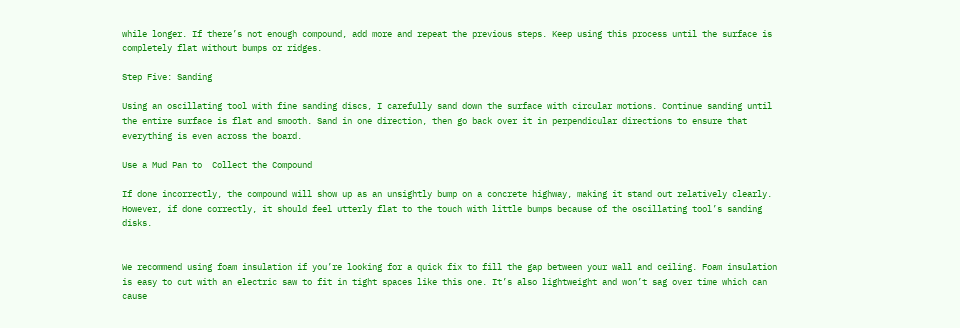while longer. If there’s not enough compound, add more and repeat the previous steps. Keep using this process until the surface is completely flat without bumps or ridges.

Step Five: Sanding

Using an oscillating tool with fine sanding discs, I carefully sand down the surface with circular motions. Continue sanding until the entire surface is flat and smooth. Sand in one direction, then go back over it in perpendicular directions to ensure that everything is even across the board.

Use a Mud Pan to  Collect the Compound

If done incorrectly, the compound will show up as an unsightly bump on a concrete highway, making it stand out relatively clearly. However, if done correctly, it should feel utterly flat to the touch with little bumps because of the oscillating tool’s sanding disks.


We recommend using foam insulation if you’re looking for a quick fix to fill the gap between your wall and ceiling. Foam insulation is easy to cut with an electric saw to fit in tight spaces like this one. It’s also lightweight and won’t sag over time which can cause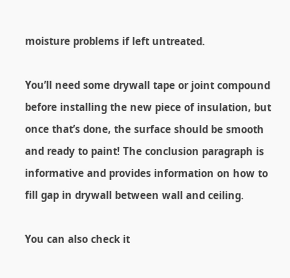moisture problems if left untreated.

You’ll need some drywall tape or joint compound before installing the new piece of insulation, but once that’s done, the surface should be smooth and ready to paint! The conclusion paragraph is informative and provides information on how to fill gap in drywall between wall and ceiling.

You can also check it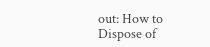out: How to Dispose of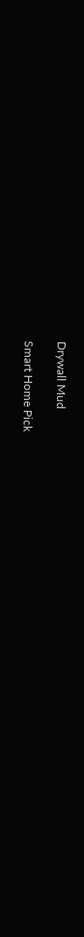Drywall Mud

Smart Home Pick